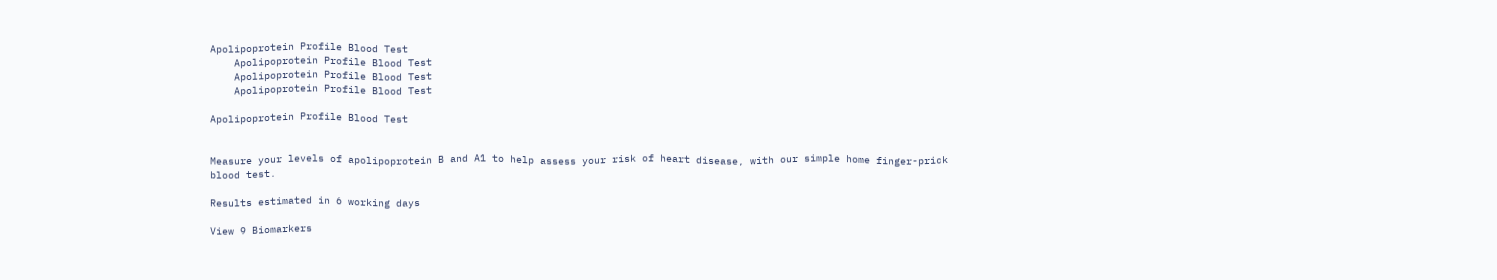Apolipoprotein Profile Blood Test
    Apolipoprotein Profile Blood Test
    Apolipoprotein Profile Blood Test
    Apolipoprotein Profile Blood Test

Apolipoprotein Profile Blood Test


Measure your levels of apolipoprotein B and A1 to help assess your risk of heart disease, with our simple home finger-prick blood test.

Results estimated in 6 working days

View 9 Biomarkers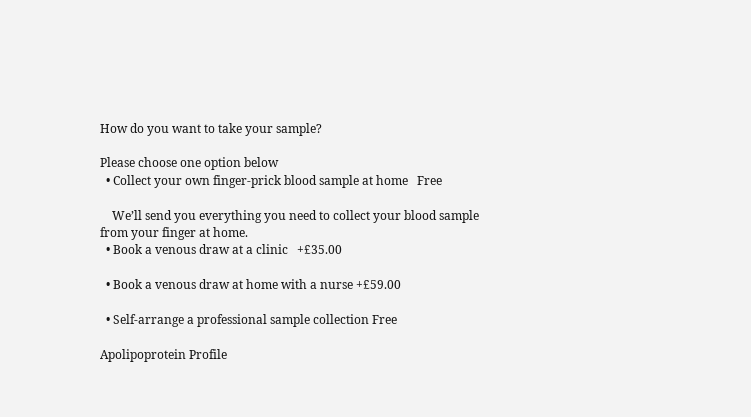How do you want to take your sample?

Please choose one option below
  • Collect your own finger-prick blood sample at home   Free

    We’ll send you everything you need to collect your blood sample from your finger at home.
  • Book a venous draw at a clinic   +£35.00

  • Book a venous draw at home with a nurse +£59.00

  • Self-arrange a professional sample collection Free

Apolipoprotein Profile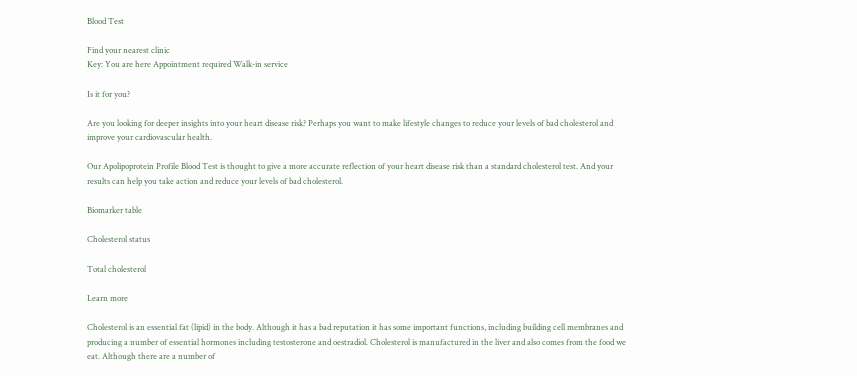Blood Test

Find your nearest clinic
Key: You are here Appointment required Walk-in service

Is it for you?

Are you looking for deeper insights into your heart disease risk? Perhaps you want to make lifestyle changes to reduce your levels of bad cholesterol and improve your cardiovascular health.

Our Apolipoprotein Profile Blood Test is thought to give a more accurate reflection of your heart disease risk than a standard cholesterol test. And your results can help you take action and reduce your levels of bad cholesterol.

Biomarker table

Cholesterol status

Total cholesterol

Learn more

Cholesterol is an essential fat (lipid) in the body. Although it has a bad reputation it has some important functions, including building cell membranes and producing a number of essential hormones including testosterone and oestradiol. Cholesterol is manufactured in the liver and also comes from the food we eat. Although there are a number of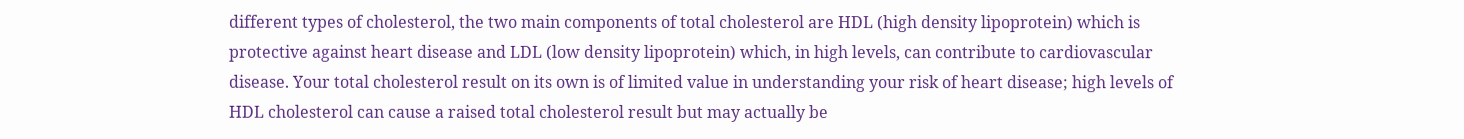different types of cholesterol, the two main components of total cholesterol are HDL (high density lipoprotein) which is protective against heart disease and LDL (low density lipoprotein) which, in high levels, can contribute to cardiovascular disease. Your total cholesterol result on its own is of limited value in understanding your risk of heart disease; high levels of HDL cholesterol can cause a raised total cholesterol result but may actually be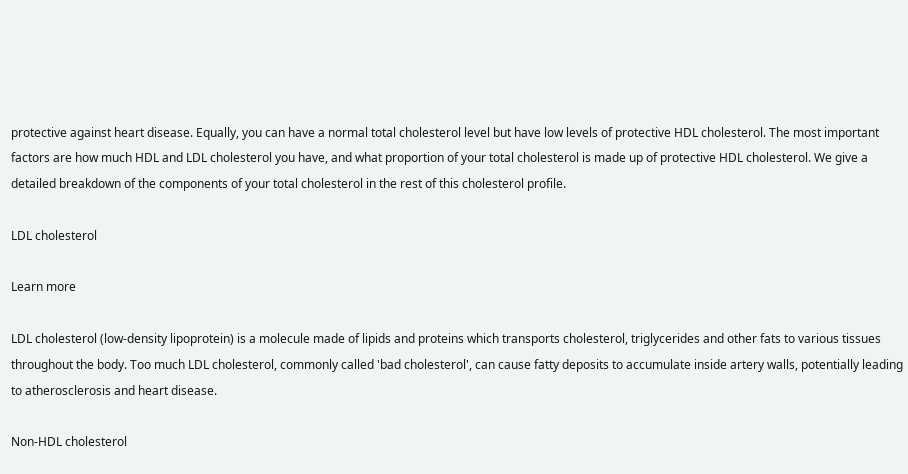protective against heart disease. Equally, you can have a normal total cholesterol level but have low levels of protective HDL cholesterol. The most important factors are how much HDL and LDL cholesterol you have, and what proportion of your total cholesterol is made up of protective HDL cholesterol. We give a detailed breakdown of the components of your total cholesterol in the rest of this cholesterol profile.

LDL cholesterol

Learn more

LDL cholesterol (low-density lipoprotein) is a molecule made of lipids and proteins which transports cholesterol, triglycerides and other fats to various tissues throughout the body. Too much LDL cholesterol, commonly called 'bad cholesterol', can cause fatty deposits to accumulate inside artery walls, potentially leading to atherosclerosis and heart disease.

Non-HDL cholesterol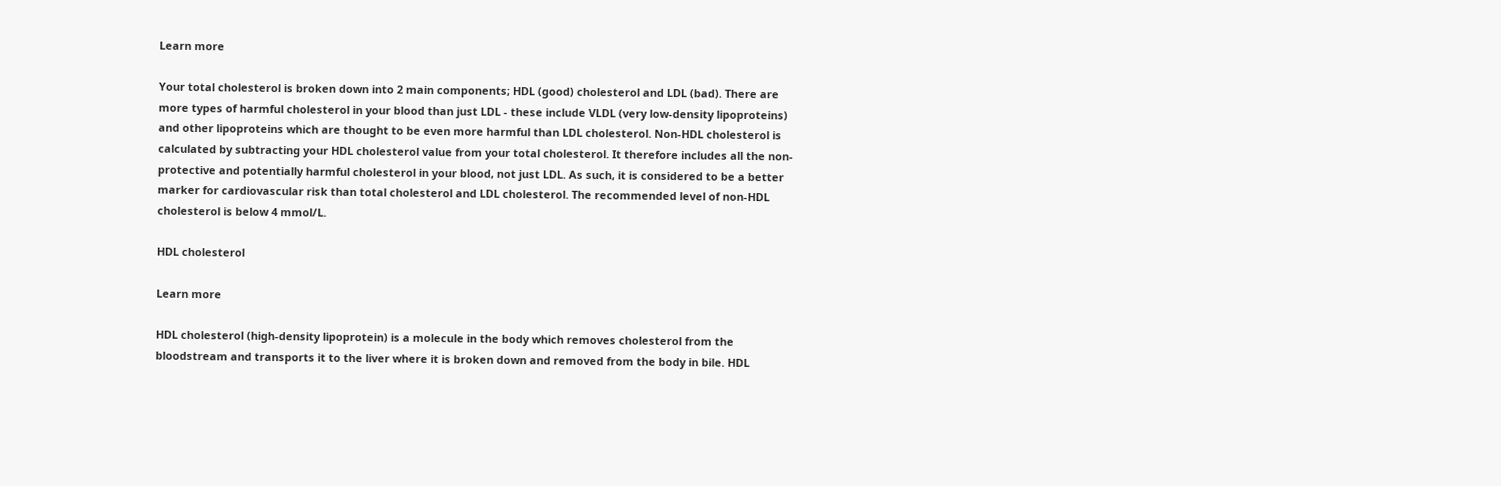Learn more

Your total cholesterol is broken down into 2 main components; HDL (good) cholesterol and LDL (bad). There are more types of harmful cholesterol in your blood than just LDL - these include VLDL (very low-density lipoproteins) and other lipoproteins which are thought to be even more harmful than LDL cholesterol. Non-HDL cholesterol is calculated by subtracting your HDL cholesterol value from your total cholesterol. It therefore includes all the non-protective and potentially harmful cholesterol in your blood, not just LDL. As such, it is considered to be a better marker for cardiovascular risk than total cholesterol and LDL cholesterol. The recommended level of non-HDL cholesterol is below 4 mmol/L.

HDL cholesterol

Learn more

HDL cholesterol (high-density lipoprotein) is a molecule in the body which removes cholesterol from the bloodstream and transports it to the liver where it is broken down and removed from the body in bile. HDL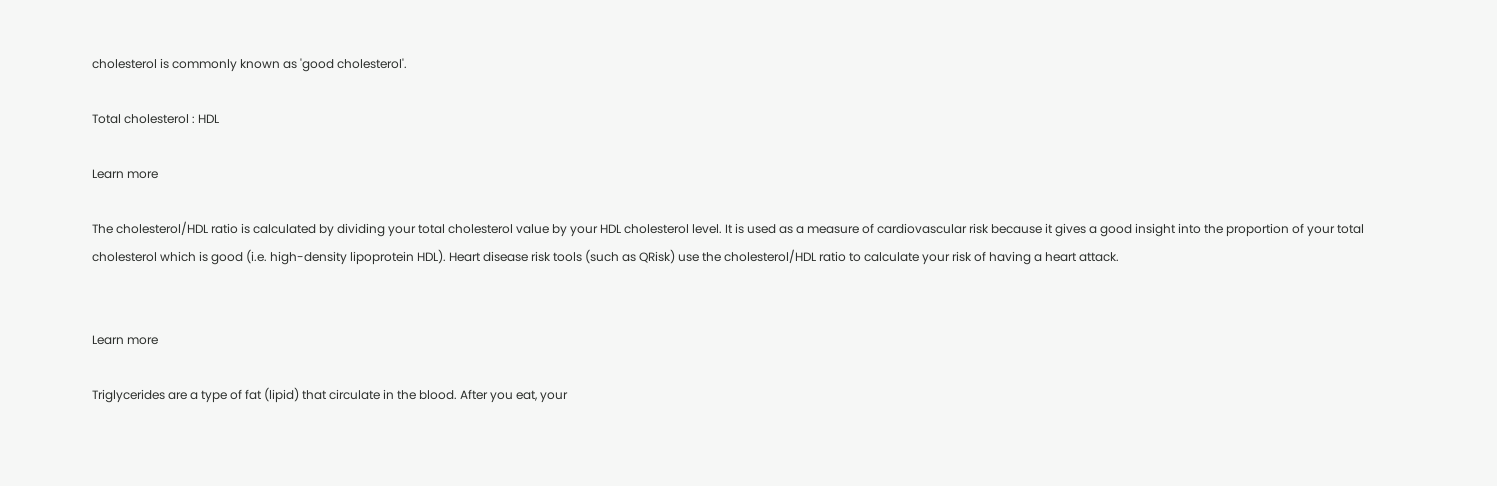cholesterol is commonly known as 'good cholesterol'.

Total cholesterol : HDL

Learn more

The cholesterol/HDL ratio is calculated by dividing your total cholesterol value by your HDL cholesterol level. It is used as a measure of cardiovascular risk because it gives a good insight into the proportion of your total cholesterol which is good (i.e. high-density lipoprotein HDL). Heart disease risk tools (such as QRisk) use the cholesterol/HDL ratio to calculate your risk of having a heart attack.


Learn more

Triglycerides are a type of fat (lipid) that circulate in the blood. After you eat, your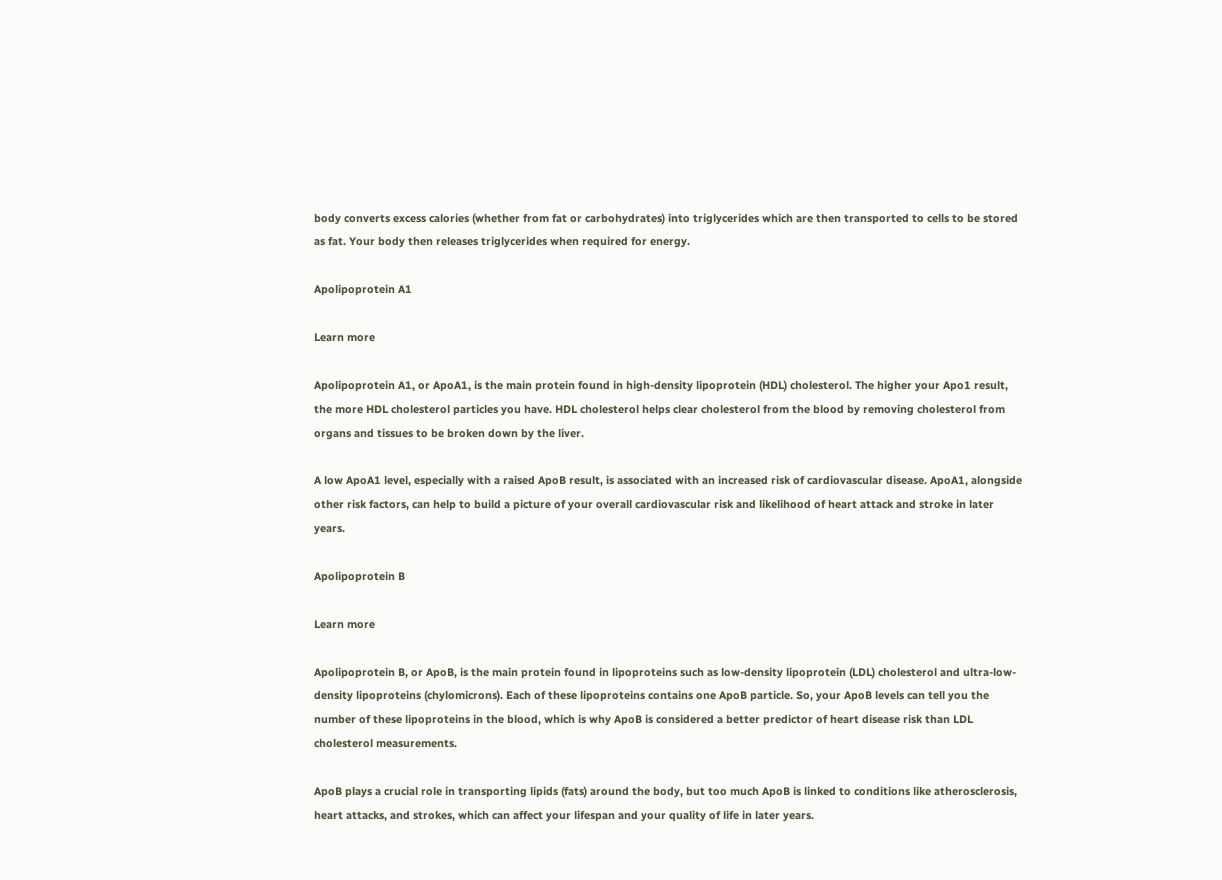body converts excess calories (whether from fat or carbohydrates) into triglycerides which are then transported to cells to be stored as fat. Your body then releases triglycerides when required for energy.

Apolipoprotein A1

Learn more

Apolipoprotein A1, or ApoA1, is the main protein found in high-density lipoprotein (HDL) cholesterol. The higher your Apo1 result, the more HDL cholesterol particles you have. HDL cholesterol helps clear cholesterol from the blood by removing cholesterol from organs and tissues to be broken down by the liver.

A low ApoA1 level, especially with a raised ApoB result, is associated with an increased risk of cardiovascular disease. ApoA1, alongside other risk factors, can help to build a picture of your overall cardiovascular risk and likelihood of heart attack and stroke in later years.

Apolipoprotein B

Learn more

Apolipoprotein B, or ApoB, is the main protein found in lipoproteins such as low-density lipoprotein (LDL) cholesterol and ultra-low-density lipoproteins (chylomicrons). Each of these lipoproteins contains one ApoB particle. So, your ApoB levels can tell you the number of these lipoproteins in the blood, which is why ApoB is considered a better predictor of heart disease risk than LDL cholesterol measurements.

ApoB plays a crucial role in transporting lipids (fats) around the body, but too much ApoB is linked to conditions like atherosclerosis, heart attacks, and strokes, which can affect your lifespan and your quality of life in later years.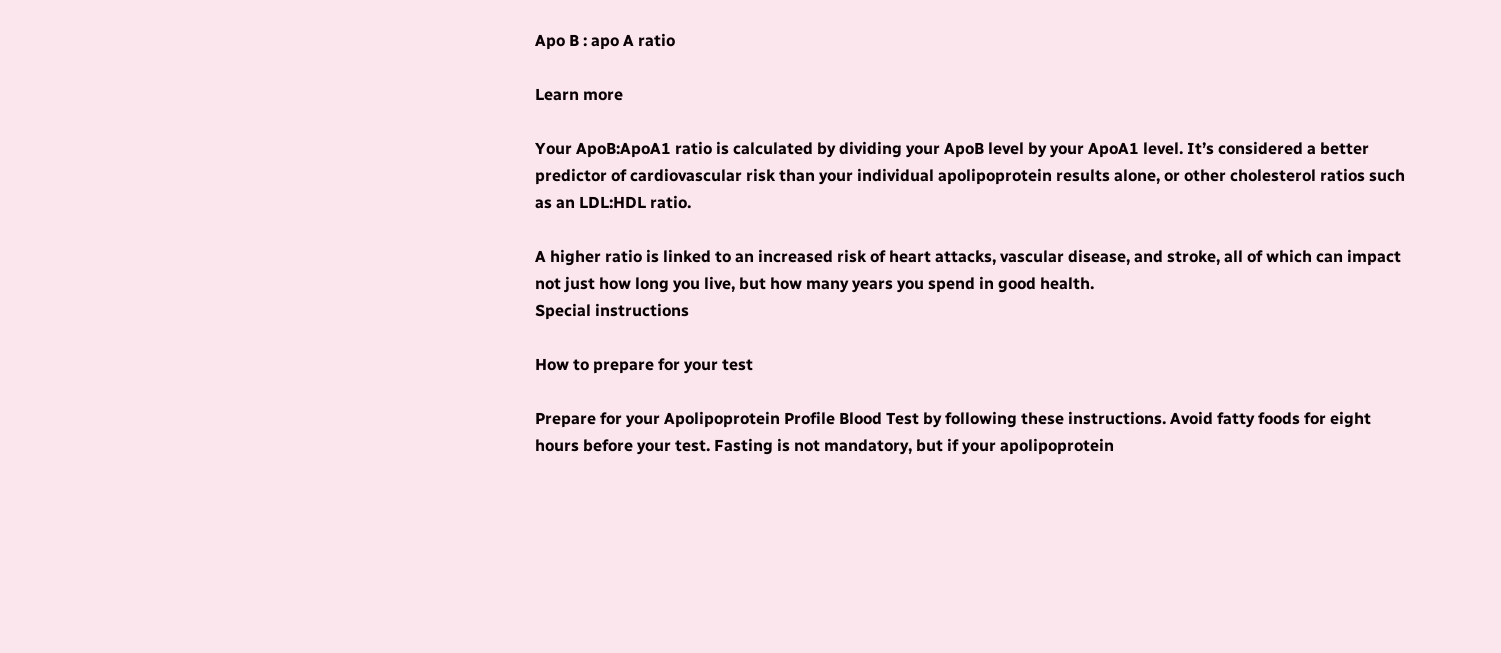Apo B : apo A ratio

Learn more

Your ApoB:ApoA1 ratio is calculated by dividing your ApoB level by your ApoA1 level. It’s considered a better predictor of cardiovascular risk than your individual apolipoprotein results alone, or other cholesterol ratios such as an LDL:HDL ratio.

A higher ratio is linked to an increased risk of heart attacks, vascular disease, and stroke, all of which can impact not just how long you live, but how many years you spend in good health.
Special instructions

How to prepare for your test

Prepare for your Apolipoprotein Profile Blood Test by following these instructions. Avoid fatty foods for eight hours before your test. Fasting is not mandatory, but if your apolipoprotein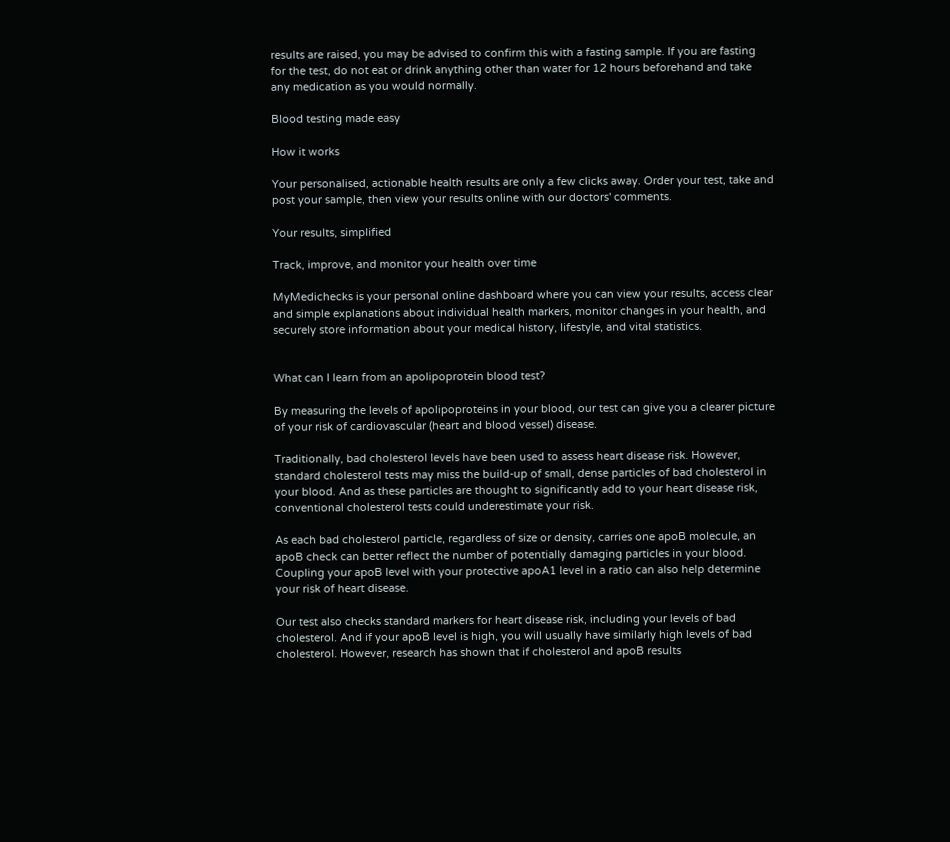results are raised, you may be advised to confirm this with a fasting sample. If you are fasting for the test, do not eat or drink anything other than water for 12 hours beforehand and take any medication as you would normally.

Blood testing made easy

How it works

Your personalised, actionable health results are only a few clicks away. Order your test, take and post your sample, then view your results online with our doctors' comments.

Your results, simplified

Track, improve, and monitor your health over time

MyMedichecks is your personal online dashboard where you can view your results, access clear and simple explanations about individual health markers, monitor changes in your health, and securely store information about your medical history, lifestyle, and vital statistics.


What can I learn from an apolipoprotein blood test?

By measuring the levels of apolipoproteins in your blood, our test can give you a clearer picture of your risk of cardiovascular (heart and blood vessel) disease.

Traditionally, bad cholesterol levels have been used to assess heart disease risk. However, standard cholesterol tests may miss the build-up of small, dense particles of bad cholesterol in your blood. And as these particles are thought to significantly add to your heart disease risk, conventional cholesterol tests could underestimate your risk.

As each bad cholesterol particle, regardless of size or density, carries one apoB molecule, an apoB check can better reflect the number of potentially damaging particles in your blood. Coupling your apoB level with your protective apoA1 level in a ratio can also help determine your risk of heart disease.

Our test also checks standard markers for heart disease risk, including your levels of bad cholesterol. And if your apoB level is high, you will usually have similarly high levels of bad cholesterol. However, research has shown that if cholesterol and apoB results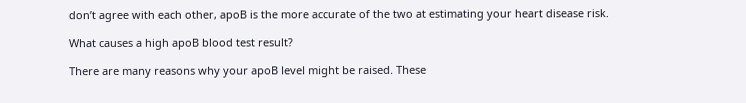don’t agree with each other, apoB is the more accurate of the two at estimating your heart disease risk.

What causes a high apoB blood test result?

There are many reasons why your apoB level might be raised. These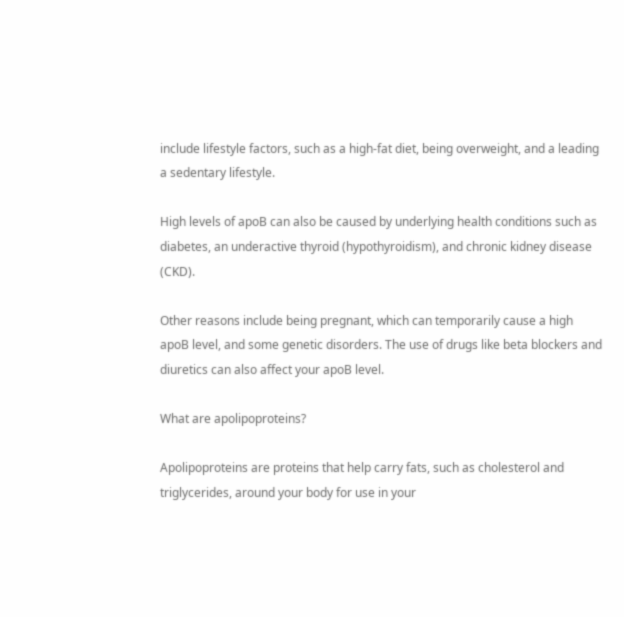include lifestyle factors, such as a high-fat diet, being overweight, and a leading a sedentary lifestyle.

High levels of apoB can also be caused by underlying health conditions such as diabetes, an underactive thyroid (hypothyroidism), and chronic kidney disease (CKD).

Other reasons include being pregnant, which can temporarily cause a high apoB level, and some genetic disorders. The use of drugs like beta blockers and diuretics can also affect your apoB level.

What are apolipoproteins?

Apolipoproteins are proteins that help carry fats, such as cholesterol and triglycerides, around your body for use in your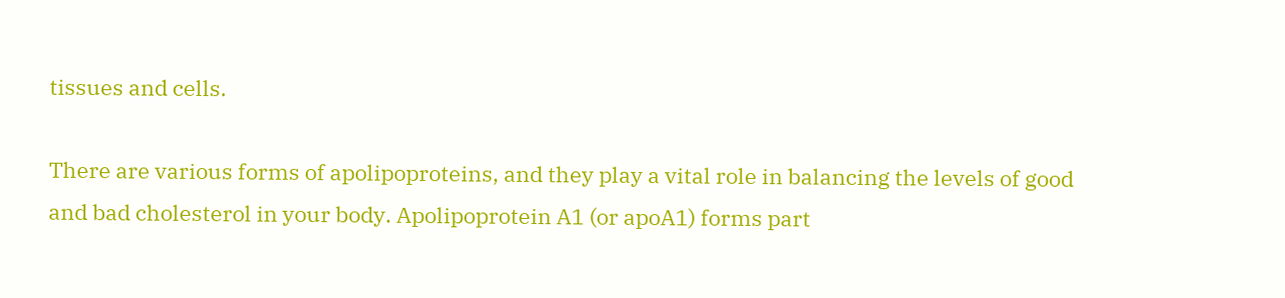tissues and cells.

There are various forms of apolipoproteins, and they play a vital role in balancing the levels of good and bad cholesterol in your body. Apolipoprotein A1 (or apoA1) forms part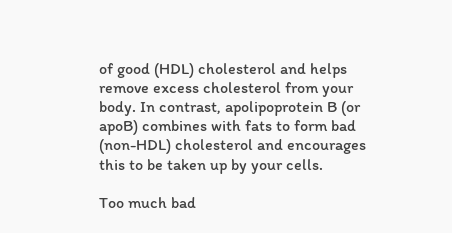of good (HDL) cholesterol and helps remove excess cholesterol from your body. In contrast, apolipoprotein B (or apoB) combines with fats to form bad (non-HDL) cholesterol and encourages this to be taken up by your cells.

Too much bad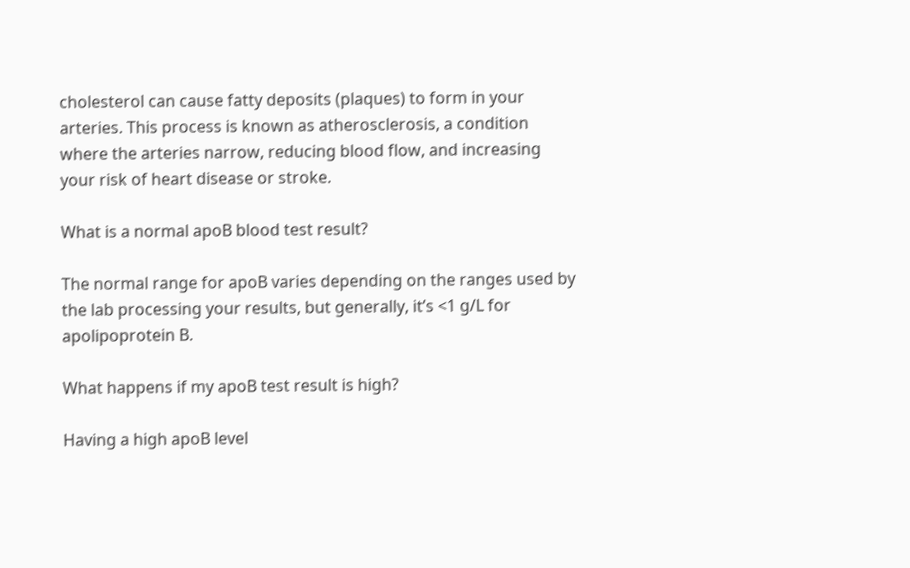cholesterol can cause fatty deposits (plaques) to form in your arteries. This process is known as atherosclerosis, a condition where the arteries narrow, reducing blood flow, and increasing your risk of heart disease or stroke.

What is a normal apoB blood test result?

The normal range for apoB varies depending on the ranges used by the lab processing your results, but generally, it’s <1 g/L for apolipoprotein B.

What happens if my apoB test result is high?

Having a high apoB level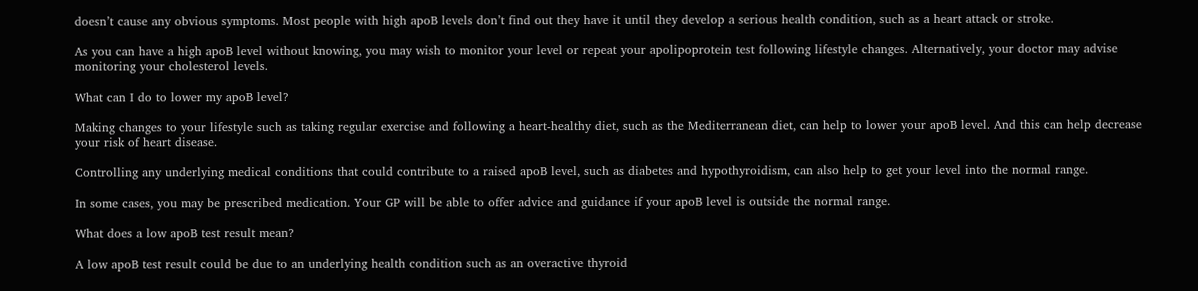doesn’t cause any obvious symptoms. Most people with high apoB levels don’t find out they have it until they develop a serious health condition, such as a heart attack or stroke.

As you can have a high apoB level without knowing, you may wish to monitor your level or repeat your apolipoprotein test following lifestyle changes. Alternatively, your doctor may advise monitoring your cholesterol levels.

What can I do to lower my apoB level?

Making changes to your lifestyle such as taking regular exercise and following a heart-healthy diet, such as the Mediterranean diet, can help to lower your apoB level. And this can help decrease your risk of heart disease.

Controlling any underlying medical conditions that could contribute to a raised apoB level, such as diabetes and hypothyroidism, can also help to get your level into the normal range.

In some cases, you may be prescribed medication. Your GP will be able to offer advice and guidance if your apoB level is outside the normal range.

What does a low apoB test result mean?

A low apoB test result could be due to an underlying health condition such as an overactive thyroid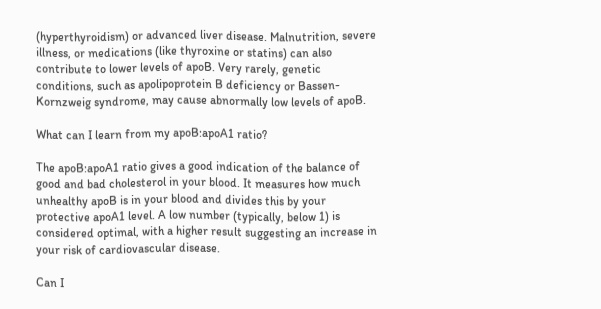(hyperthyroidism) or advanced liver disease. Malnutrition, severe illness, or medications (like thyroxine or statins) can also contribute to lower levels of apoB. Very rarely, genetic conditions, such as apolipoprotein B deficiency or Bassen-Kornzweig syndrome, may cause abnormally low levels of apoB.

What can I learn from my apoB:apoA1 ratio?

The apoB:apoA1 ratio gives a good indication of the balance of good and bad cholesterol in your blood. It measures how much unhealthy apoB is in your blood and divides this by your protective apoA1 level. A low number (typically, below 1) is considered optimal, with a higher result suggesting an increase in your risk of cardiovascular disease.

Can I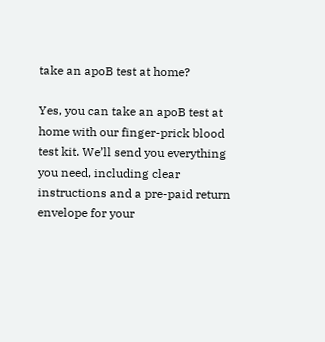take an apoB test at home?

Yes, you can take an apoB test at home with our finger-prick blood test kit. We’ll send you everything you need, including clear instructions and a pre-paid return envelope for your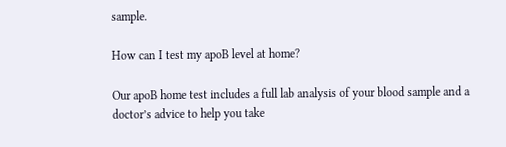sample.

How can I test my apoB level at home?

Our apoB home test includes a full lab analysis of your blood sample and a doctor’s advice to help you take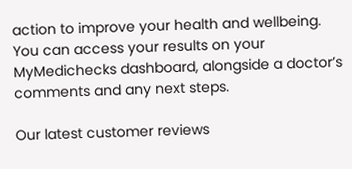action to improve your health and wellbeing. You can access your results on your MyMedichecks dashboard, alongside a doctor’s comments and any next steps.

Our latest customer reviews